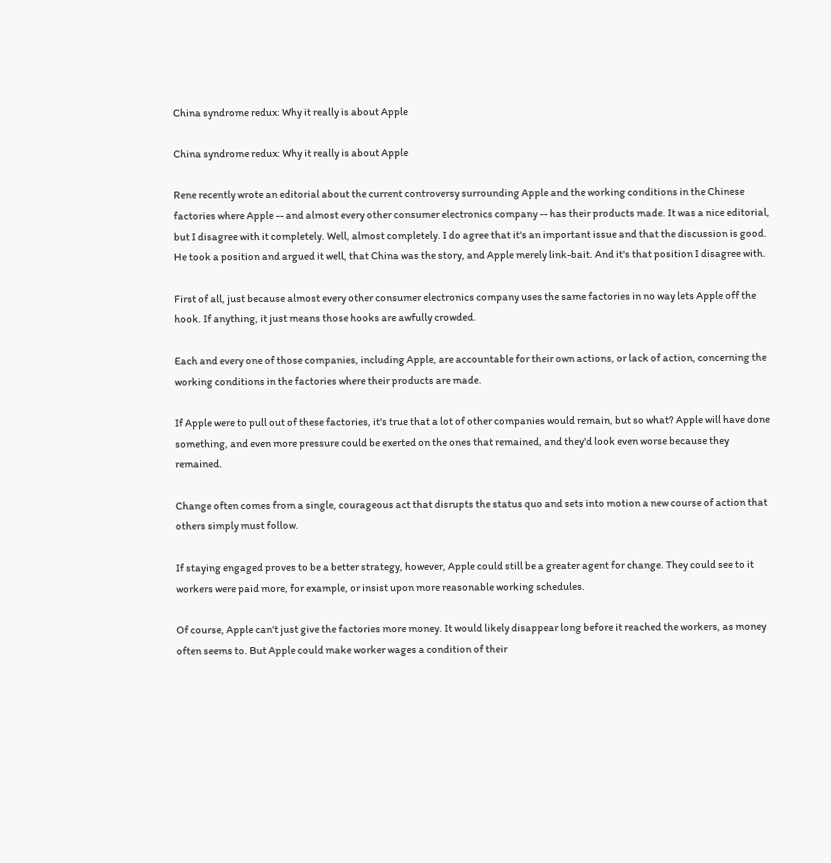China syndrome redux: Why it really is about Apple

China syndrome redux: Why it really is about Apple

Rene recently wrote an editorial about the current controversy surrounding Apple and the working conditions in the Chinese factories where Apple -- and almost every other consumer electronics company -- has their products made. It was a nice editorial, but I disagree with it completely. Well, almost completely. I do agree that it's an important issue and that the discussion is good. He took a position and argued it well, that China was the story, and Apple merely link-bait. And it's that position I disagree with.

First of all, just because almost every other consumer electronics company uses the same factories in no way lets Apple off the hook. If anything, it just means those hooks are awfully crowded.

Each and every one of those companies, including Apple, are accountable for their own actions, or lack of action, concerning the working conditions in the factories where their products are made.

If Apple were to pull out of these factories, it's true that a lot of other companies would remain, but so what? Apple will have done something, and even more pressure could be exerted on the ones that remained, and they'd look even worse because they remained.

Change often comes from a single, courageous act that disrupts the status quo and sets into motion a new course of action that others simply must follow.

If staying engaged proves to be a better strategy, however, Apple could still be a greater agent for change. They could see to it workers were paid more, for example, or insist upon more reasonable working schedules.

Of course, Apple can't just give the factories more money. It would likely disappear long before it reached the workers, as money often seems to. But Apple could make worker wages a condition of their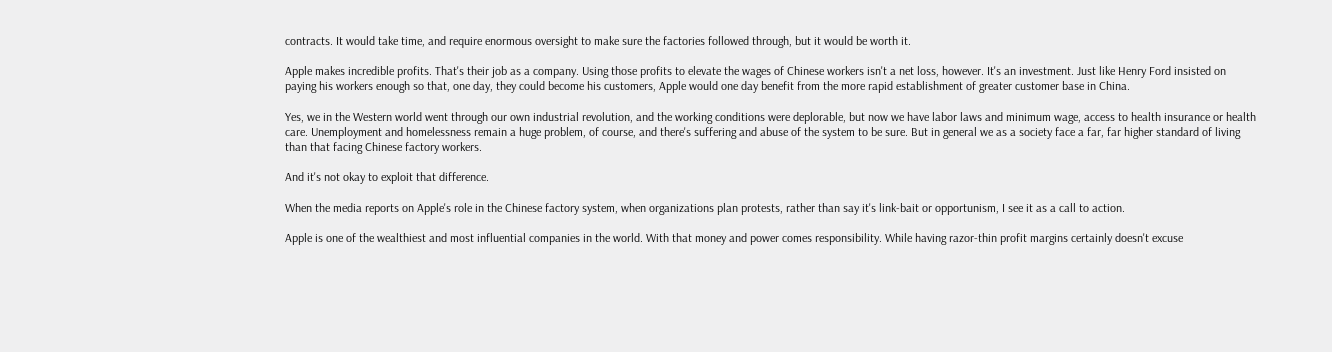contracts. It would take time, and require enormous oversight to make sure the factories followed through, but it would be worth it.

Apple makes incredible profits. That's their job as a company. Using those profits to elevate the wages of Chinese workers isn't a net loss, however. It's an investment. Just like Henry Ford insisted on paying his workers enough so that, one day, they could become his customers, Apple would one day benefit from the more rapid establishment of greater customer base in China.

Yes, we in the Western world went through our own industrial revolution, and the working conditions were deplorable, but now we have labor laws and minimum wage, access to health insurance or health care. Unemployment and homelessness remain a huge problem, of course, and there's suffering and abuse of the system to be sure. But in general we as a society face a far, far higher standard of living than that facing Chinese factory workers.

And it's not okay to exploit that difference.

When the media reports on Apple's role in the Chinese factory system, when organizations plan protests, rather than say it's link-bait or opportunism, I see it as a call to action.

Apple is one of the wealthiest and most influential companies in the world. With that money and power comes responsibility. While having razor-thin profit margins certainly doesn't excuse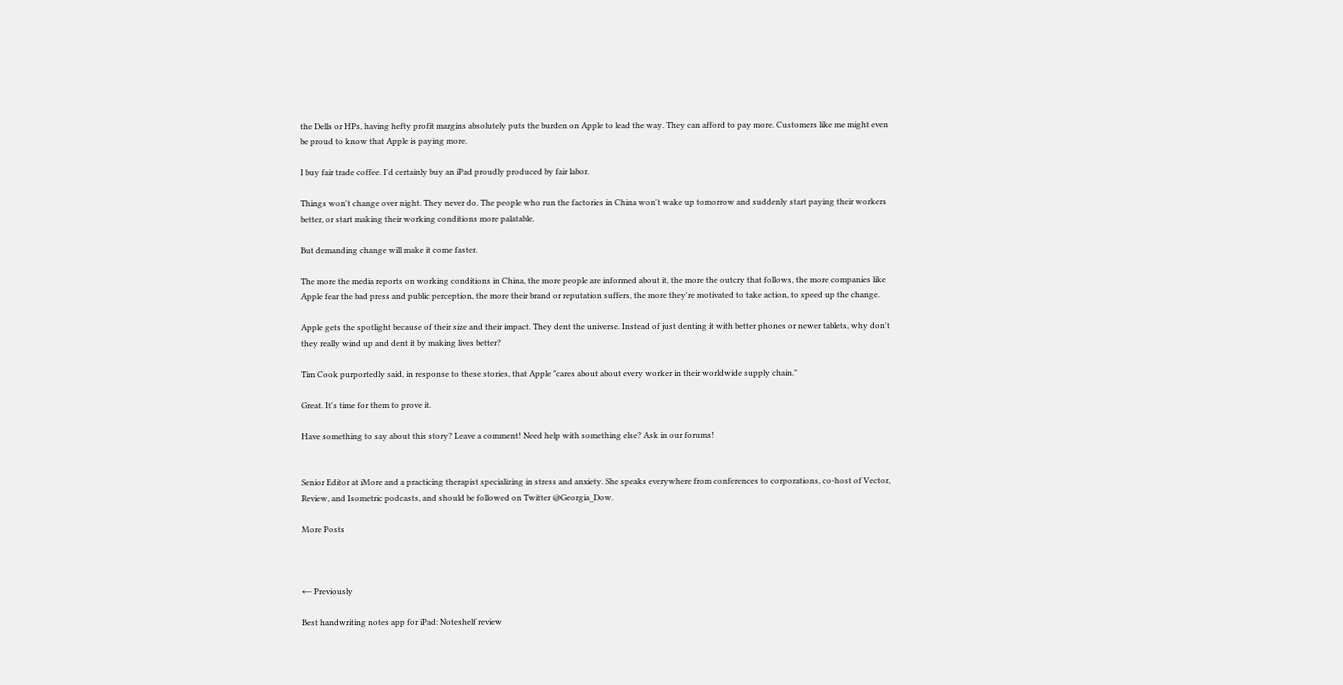the Dells or HPs, having hefty profit margins absolutely puts the burden on Apple to lead the way. They can afford to pay more. Customers like me might even be proud to know that Apple is paying more.

I buy fair trade coffee. I'd certainly buy an iPad proudly produced by fair labor.

Things won't change over night. They never do. The people who run the factories in China won't wake up tomorrow and suddenly start paying their workers better, or start making their working conditions more palatable.

But demanding change will make it come faster.

The more the media reports on working conditions in China, the more people are informed about it, the more the outcry that follows, the more companies like Apple fear the bad press and public perception, the more their brand or reputation suffers, the more they're motivated to take action, to speed up the change.

Apple gets the spotlight because of their size and their impact. They dent the universe. Instead of just denting it with better phones or newer tablets, why don't they really wind up and dent it by making lives better?

Tim Cook purportedly said, in response to these stories, that Apple "cares about about every worker in their worldwide supply chain."

Great. It's time for them to prove it.

Have something to say about this story? Leave a comment! Need help with something else? Ask in our forums!


Senior Editor at iMore and a practicing therapist specializing in stress and anxiety. She speaks everywhere from conferences to corporations, co-host of Vector, Review, and Isometric podcasts, and should be followed on Twitter @Georgia_Dow.

More Posts



← Previously

Best handwriting notes app for iPad: Noteshelf review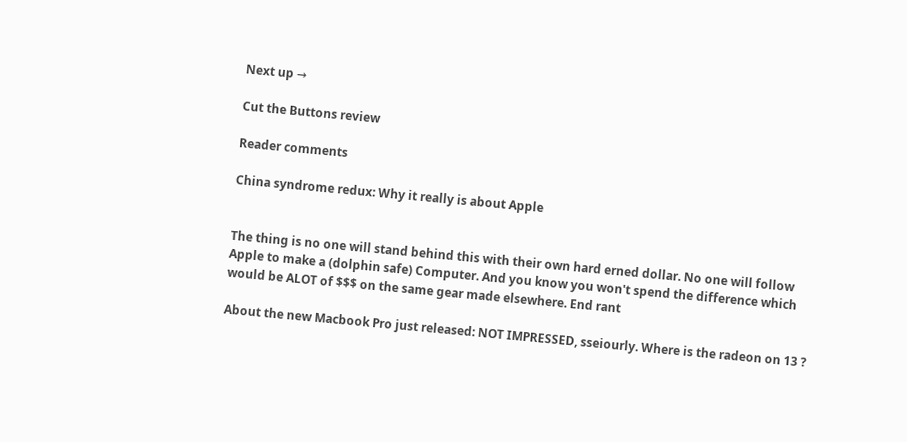Next up →

Cut the Buttons review

Reader comments

China syndrome redux: Why it really is about Apple


The thing is no one will stand behind this with their own hard erned dollar. No one will follow Apple to make a (dolphin safe) Computer. And you know you won't spend the difference which would be ALOT of $$$ on the same gear made elsewhere. End rant

About the new Macbook Pro just released: NOT IMPRESSED, sseiourly. Where is the radeon on 13 ?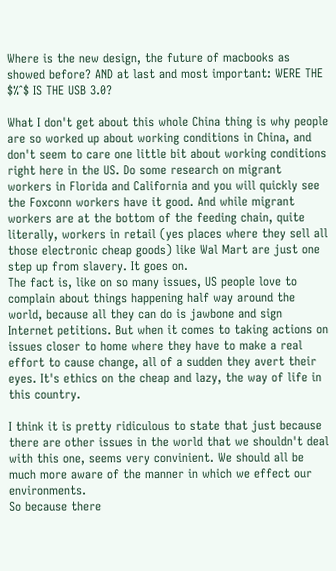Where is the new design, the future of macbooks as showed before? AND at last and most important: WERE THE $%ˆ$ IS THE USB 3.0?

What I don't get about this whole China thing is why people are so worked up about working conditions in China, and don't seem to care one little bit about working conditions right here in the US. Do some research on migrant workers in Florida and California and you will quickly see the Foxconn workers have it good. And while migrant workers are at the bottom of the feeding chain, quite literally, workers in retail (yes places where they sell all those electronic cheap goods) like Wal Mart are just one step up from slavery. It goes on.
The fact is, like on so many issues, US people love to complain about things happening half way around the world, because all they can do is jawbone and sign Internet petitions. But when it comes to taking actions on issues closer to home where they have to make a real effort to cause change, all of a sudden they avert their eyes. It's ethics on the cheap and lazy, the way of life in this country.

I think it is pretty ridiculous to state that just because there are other issues in the world that we shouldn't deal with this one, seems very convinient. We should all be much more aware of the manner in which we effect our environments.
So because there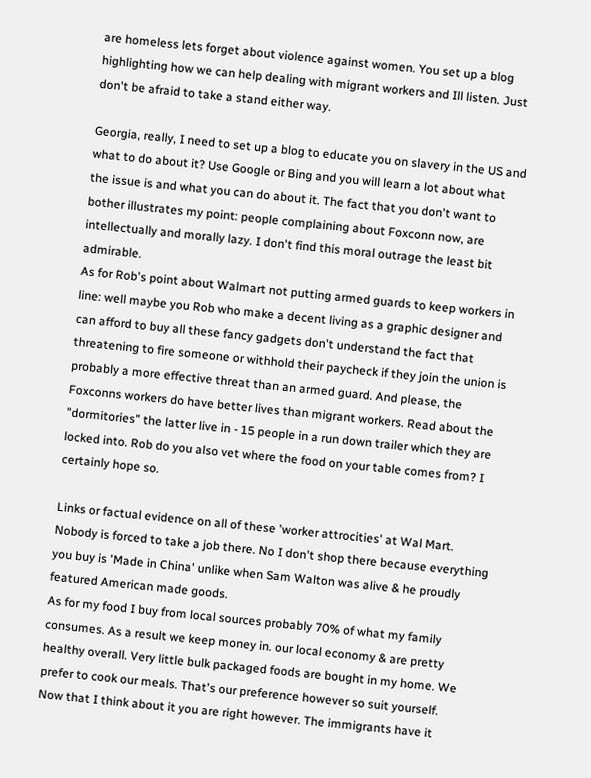are homeless lets forget about violence against women. You set up a blog highlighting how we can help dealing with migrant workers and Ill listen. Just don't be afraid to take a stand either way.

Georgia, really, I need to set up a blog to educate you on slavery in the US and what to do about it? Use Google or Bing and you will learn a lot about what the issue is and what you can do about it. The fact that you don't want to bother illustrates my point: people complaining about Foxconn now, are intellectually and morally lazy. I don't find this moral outrage the least bit admirable.
As for Rob's point about Walmart not putting armed guards to keep workers in line: well maybe you Rob who make a decent living as a graphic designer and can afford to buy all these fancy gadgets don't understand the fact that threatening to fire someone or withhold their paycheck if they join the union is probably a more effective threat than an armed guard. And please, the Foxconns workers do have better lives than migrant workers. Read about the "dormitories" the latter live in - 15 people in a run down trailer which they are locked into. Rob do you also vet where the food on your table comes from? I certainly hope so.

Links or factual evidence on all of these 'worker attrocities' at Wal Mart. Nobody is forced to take a job there. No I don't shop there because everything you buy is 'Made in China' unlike when Sam Walton was alive & he proudly featured American made goods.
As for my food I buy from local sources probably 70% of what my family consumes. As a result we keep money in. our local economy & are pretty healthy overall. Very little bulk packaged foods are bought in my home. We prefer to cook our meals. That's our preference however so suit yourself.
Now that I think about it you are right however. The immigrants have it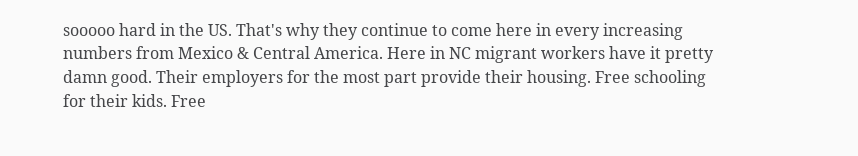sooooo hard in the US. That's why they continue to come here in every increasing numbers from Mexico & Central America. Here in NC migrant workers have it pretty damn good. Their employers for the most part provide their housing. Free schooling for their kids. Free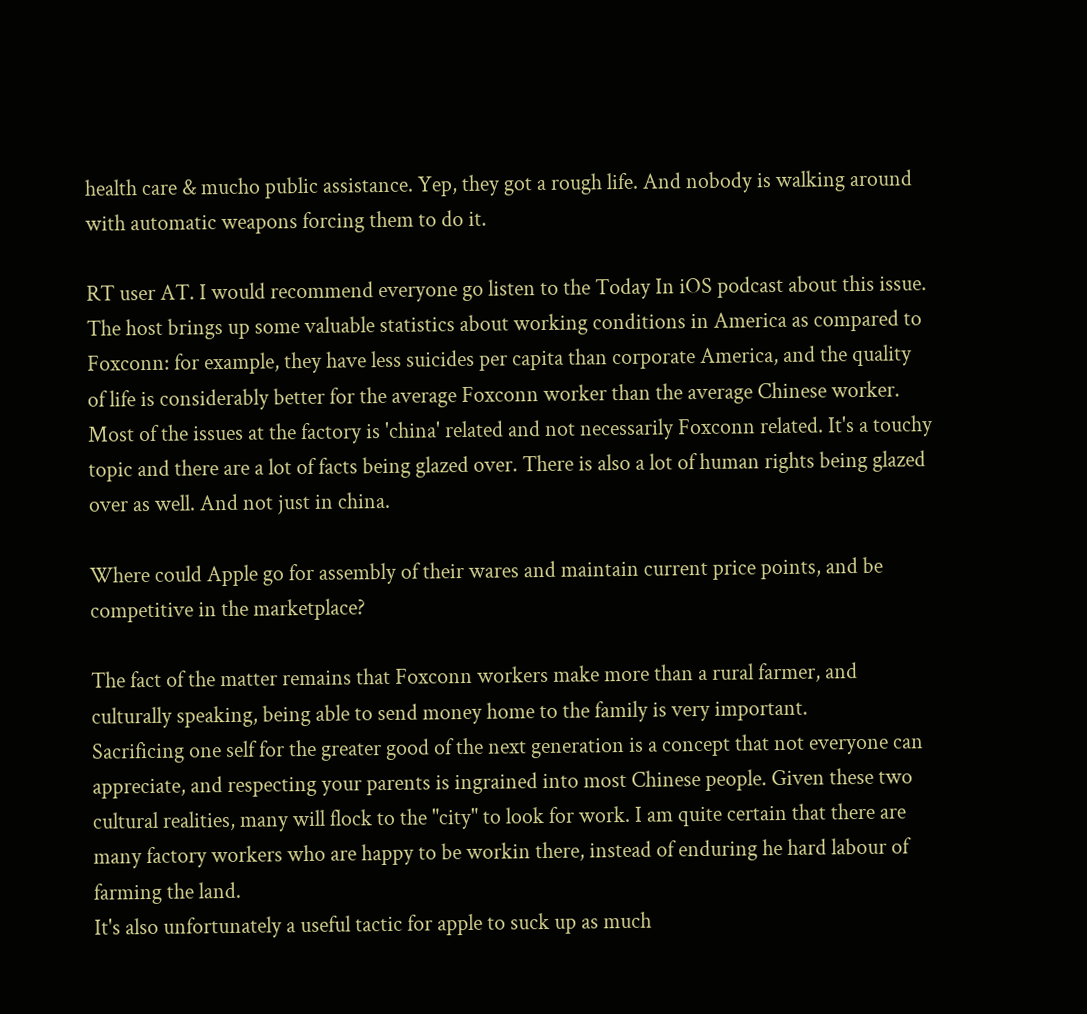health care & mucho public assistance. Yep, they got a rough life. And nobody is walking around with automatic weapons forcing them to do it.

RT user AT. I would recommend everyone go listen to the Today In iOS podcast about this issue. The host brings up some valuable statistics about working conditions in America as compared to Foxconn: for example, they have less suicides per capita than corporate America, and the quality of life is considerably better for the average Foxconn worker than the average Chinese worker. Most of the issues at the factory is 'china' related and not necessarily Foxconn related. It's a touchy topic and there are a lot of facts being glazed over. There is also a lot of human rights being glazed over as well. And not just in china.

Where could Apple go for assembly of their wares and maintain current price points, and be competitive in the marketplace?

The fact of the matter remains that Foxconn workers make more than a rural farmer, and culturally speaking, being able to send money home to the family is very important.
Sacrificing one self for the greater good of the next generation is a concept that not everyone can appreciate, and respecting your parents is ingrained into most Chinese people. Given these two cultural realities, many will flock to the "city" to look for work. I am quite certain that there are many factory workers who are happy to be workin there, instead of enduring he hard labour of farming the land.
It's also unfortunately a useful tactic for apple to suck up as much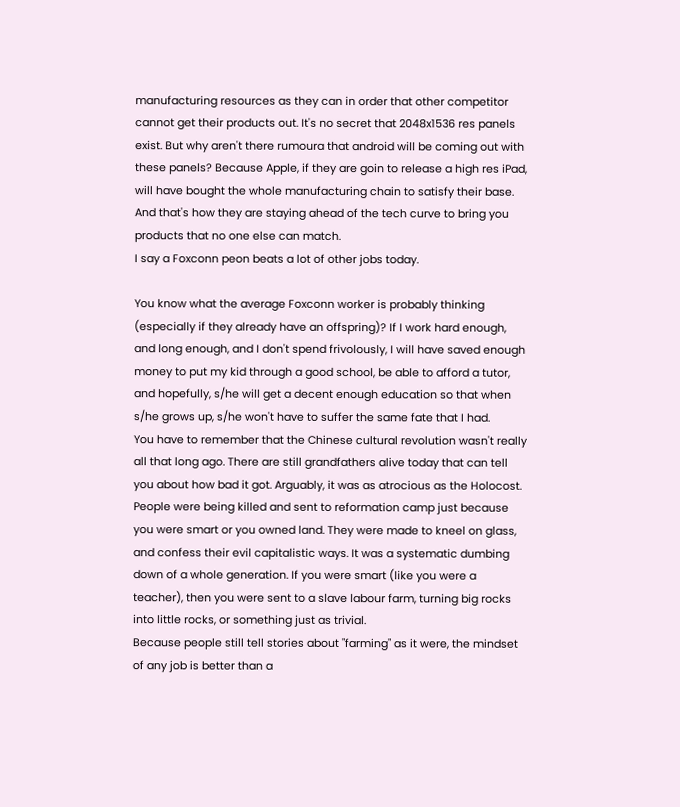manufacturing resources as they can in order that other competitor cannot get their products out. It's no secret that 2048x1536 res panels exist. But why aren't there rumoura that android will be coming out with these panels? Because Apple, if they are goin to release a high res iPad, will have bought the whole manufacturing chain to satisfy their base. And that's how they are staying ahead of the tech curve to bring you products that no one else can match.
I say a Foxconn peon beats a lot of other jobs today.

You know what the average Foxconn worker is probably thinking (especially if they already have an offspring)? If I work hard enough, and long enough, and I don't spend frivolously, I will have saved enough money to put my kid through a good school, be able to afford a tutor, and hopefully, s/he will get a decent enough education so that when s/he grows up, s/he won't have to suffer the same fate that I had.
You have to remember that the Chinese cultural revolution wasn't really all that long ago. There are still grandfathers alive today that can tell you about how bad it got. Arguably, it was as atrocious as the Holocost. People were being killed and sent to reformation camp just because you were smart or you owned land. They were made to kneel on glass, and confess their evil capitalistic ways. It was a systematic dumbing down of a whole generation. If you were smart (like you were a teacher), then you were sent to a slave labour farm, turning big rocks into little rocks, or something just as trivial.
Because people still tell stories about "farming" as it were, the mindset of any job is better than a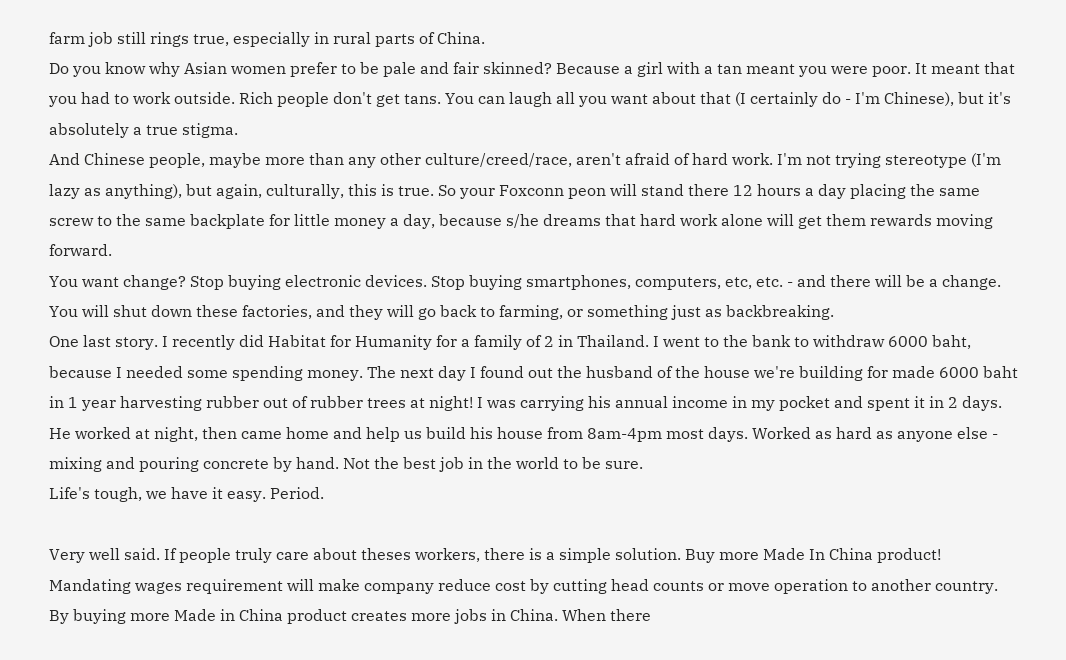farm job still rings true, especially in rural parts of China.
Do you know why Asian women prefer to be pale and fair skinned? Because a girl with a tan meant you were poor. It meant that you had to work outside. Rich people don't get tans. You can laugh all you want about that (I certainly do - I'm Chinese), but it's absolutely a true stigma.
And Chinese people, maybe more than any other culture/creed/race, aren't afraid of hard work. I'm not trying stereotype (I'm lazy as anything), but again, culturally, this is true. So your Foxconn peon will stand there 12 hours a day placing the same screw to the same backplate for little money a day, because s/he dreams that hard work alone will get them rewards moving forward.
You want change? Stop buying electronic devices. Stop buying smartphones, computers, etc, etc. - and there will be a change. You will shut down these factories, and they will go back to farming, or something just as backbreaking.
One last story. I recently did Habitat for Humanity for a family of 2 in Thailand. I went to the bank to withdraw 6000 baht, because I needed some spending money. The next day I found out the husband of the house we're building for made 6000 baht in 1 year harvesting rubber out of rubber trees at night! I was carrying his annual income in my pocket and spent it in 2 days.
He worked at night, then came home and help us build his house from 8am-4pm most days. Worked as hard as anyone else - mixing and pouring concrete by hand. Not the best job in the world to be sure.
Life's tough, we have it easy. Period.

Very well said. If people truly care about theses workers, there is a simple solution. Buy more Made In China product! Mandating wages requirement will make company reduce cost by cutting head counts or move operation to another country. By buying more Made in China product creates more jobs in China. When there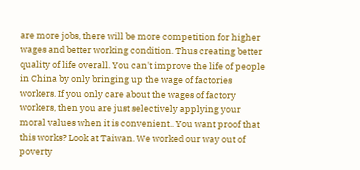are more jobs, there will be more competition for higher wages and better working condition. Thus creating better quality of life overall. You can't improve the life of people in China by only bringing up the wage of factories workers. If you only care about the wages of factory workers, then you are just selectively applying your moral values when it is convenient.. You want proof that this works? Look at Taiwan. We worked our way out of poverty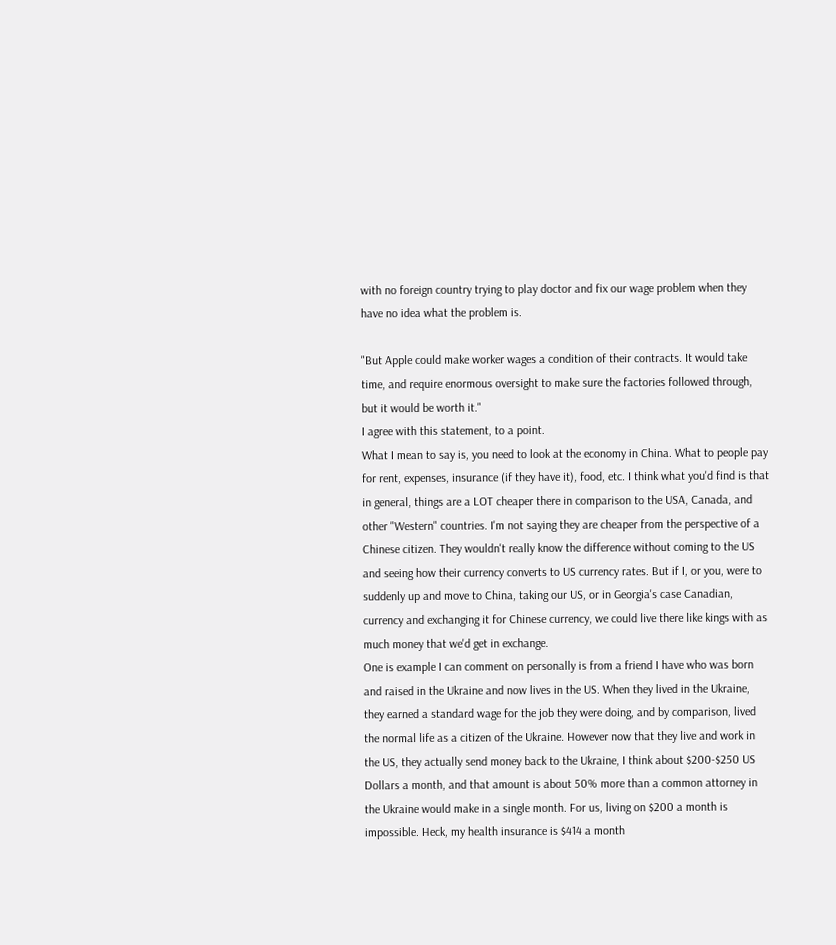with no foreign country trying to play doctor and fix our wage problem when they have no idea what the problem is.

"But Apple could make worker wages a condition of their contracts. It would take time, and require enormous oversight to make sure the factories followed through, but it would be worth it."
I agree with this statement, to a point.
What I mean to say is, you need to look at the economy in China. What to people pay for rent, expenses, insurance (if they have it), food, etc. I think what you'd find is that in general, things are a LOT cheaper there in comparison to the USA, Canada, and other "Western" countries. I'm not saying they are cheaper from the perspective of a Chinese citizen. They wouldn't really know the difference without coming to the US and seeing how their currency converts to US currency rates. But if I, or you, were to suddenly up and move to China, taking our US, or in Georgia's case Canadian, currency and exchanging it for Chinese currency, we could live there like kings with as much money that we'd get in exchange.
One is example I can comment on personally is from a friend I have who was born and raised in the Ukraine and now lives in the US. When they lived in the Ukraine, they earned a standard wage for the job they were doing, and by comparison, lived the normal life as a citizen of the Ukraine. However now that they live and work in the US, they actually send money back to the Ukraine, I think about $200-$250 US Dollars a month, and that amount is about 50% more than a common attorney in the Ukraine would make in a single month. For us, living on $200 a month is impossible. Heck, my health insurance is $414 a month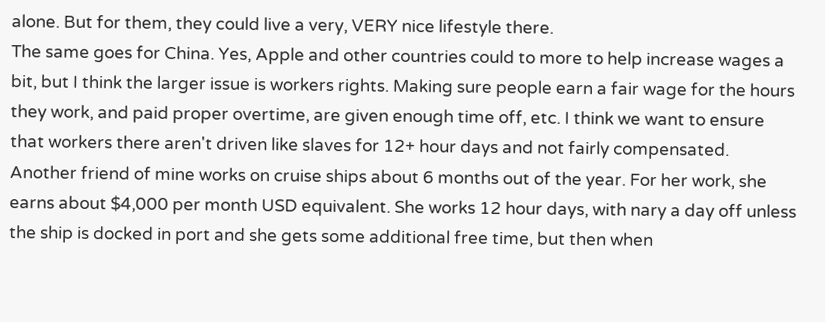alone. But for them, they could live a very, VERY nice lifestyle there.
The same goes for China. Yes, Apple and other countries could to more to help increase wages a bit, but I think the larger issue is workers rights. Making sure people earn a fair wage for the hours they work, and paid proper overtime, are given enough time off, etc. I think we want to ensure that workers there aren't driven like slaves for 12+ hour days and not fairly compensated. Another friend of mine works on cruise ships about 6 months out of the year. For her work, she earns about $4,000 per month USD equivalent. She works 12 hour days, with nary a day off unless the ship is docked in port and she gets some additional free time, but then when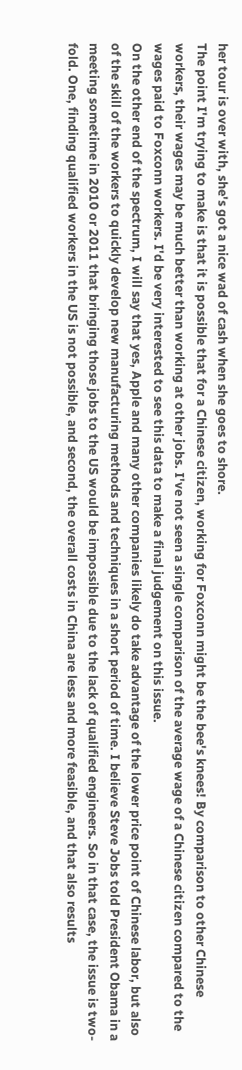her tour is over with, she's got a nice wad of cash when she goes to shore.
The point I'm trying to make is that it is possible that for a Chinese citizen, working for Foxconn might be the bee's knees! By comparison to other Chinese workers, their wages may be much better than working at other jobs. I've not seen a single comparison of the average wage of a Chinese citizen compared to the wages paid to Foxconn workers. I'd be very interested to see this data to make a final judgement on this issue.
On the other end of the spectrum, I will say that yes, Apple and many other companies likely do take advantage of the lower price point of Chinese labor, but also of the skill of the workers to quickly develop new manufacturing methods and techniques in a short period of time. I believe Steve Jobs told President Obama in a meeting sometime in 2010 or 2011 that bringing those jobs to the US would be impossible due to the lack of qualified engineers. So in that case, the issue is two-fold. One, finding qualified workers in the US is not possible, and second, the overall costs in China are less and more feasible, and that also results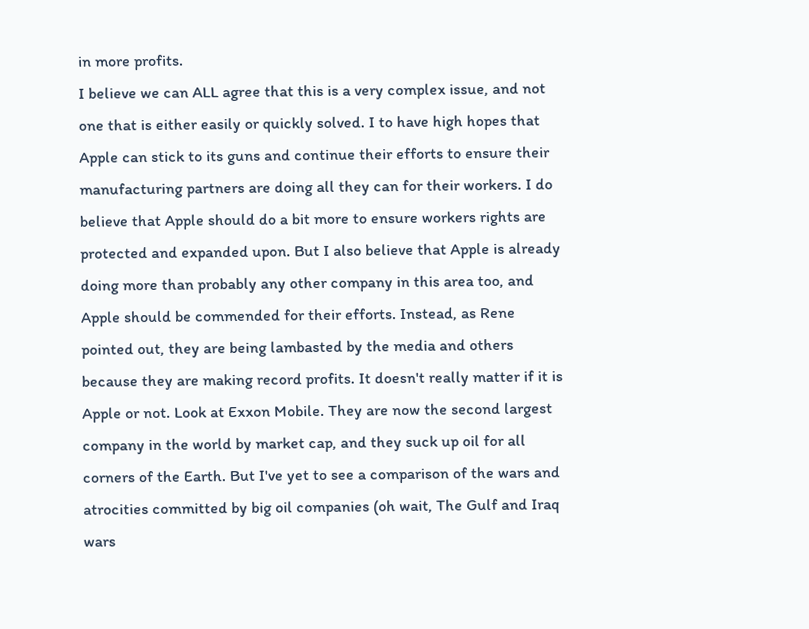in more profits.
I believe we can ALL agree that this is a very complex issue, and not one that is either easily or quickly solved. I to have high hopes that Apple can stick to its guns and continue their efforts to ensure their manufacturing partners are doing all they can for their workers. I do believe that Apple should do a bit more to ensure workers rights are protected and expanded upon. But I also believe that Apple is already doing more than probably any other company in this area too, and Apple should be commended for their efforts. Instead, as Rene pointed out, they are being lambasted by the media and others because they are making record profits. It doesn't really matter if it is Apple or not. Look at Exxon Mobile. They are now the second largest company in the world by market cap, and they suck up oil for all corners of the Earth. But I've yet to see a comparison of the wars and atrocities committed by big oil companies (oh wait, The Gulf and Iraq wars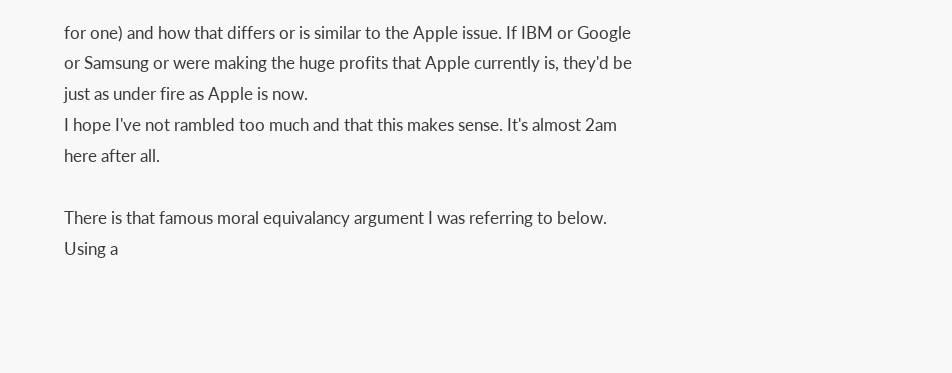for one) and how that differs or is similar to the Apple issue. If IBM or Google or Samsung or were making the huge profits that Apple currently is, they'd be just as under fire as Apple is now.
I hope I've not rambled too much and that this makes sense. It's almost 2am here after all.

There is that famous moral equivalancy argument I was referring to below. Using a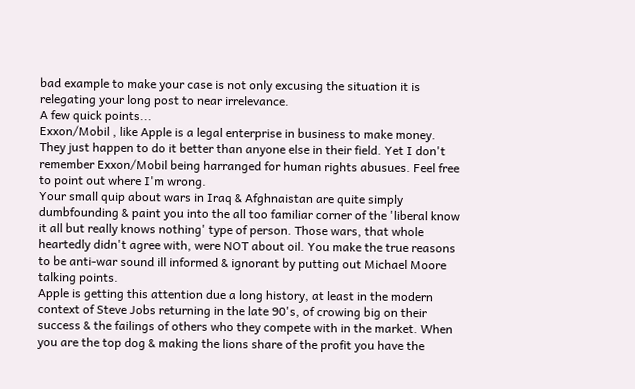bad example to make your case is not only excusing the situation it is relegating your long post to near irrelevance.
A few quick points...
Exxon/Mobil , like Apple is a legal enterprise in business to make money. They just happen to do it better than anyone else in their field. Yet I don't remember Exxon/Mobil being harranged for human rights abusues. Feel free to point out where I'm wrong.
Your small quip about wars in Iraq & Afghnaistan are quite simply dumbfounding & paint you into the all too familiar corner of the 'liberal know it all but really knows nothing' type of person. Those wars, that whole heartedly didn't agree with, were NOT about oil. You make the true reasons to be anti-war sound ill informed & ignorant by putting out Michael Moore talking points.
Apple is getting this attention due a long history, at least in the modern context of Steve Jobs returning in the late 90's, of crowing big on their success & the failings of others who they compete with in the market. When you are the top dog & making the lions share of the profit you have the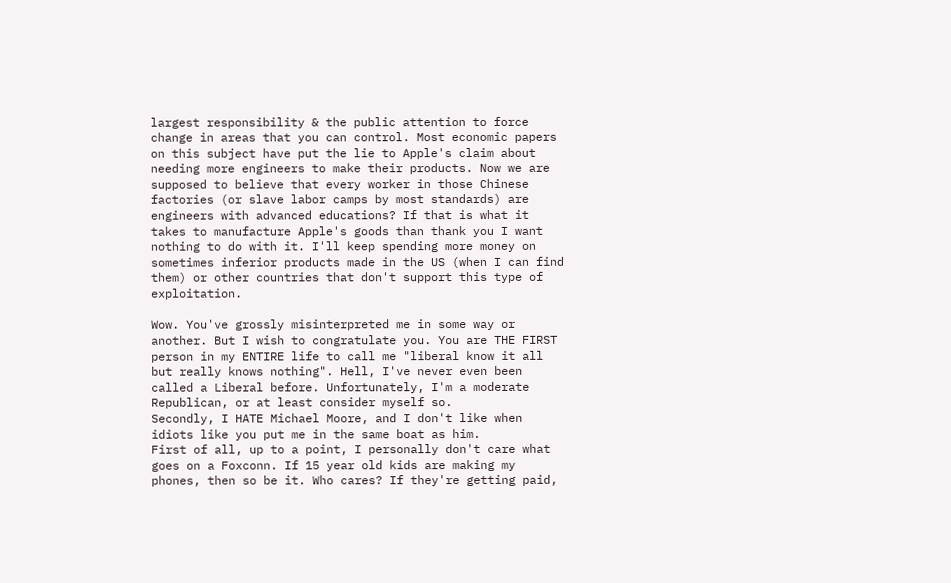largest responsibility & the public attention to force change in areas that you can control. Most economic papers on this subject have put the lie to Apple's claim about needing more engineers to make their products. Now we are supposed to believe that every worker in those Chinese factories (or slave labor camps by most standards) are engineers with advanced educations? If that is what it takes to manufacture Apple's goods than thank you I want nothing to do with it. I'll keep spending more money on sometimes inferior products made in the US (when I can find them) or other countries that don't support this type of exploitation.

Wow. You've grossly misinterpreted me in some way or another. But I wish to congratulate you. You are THE FIRST person in my ENTIRE life to call me "liberal know it all but really knows nothing". Hell, I've never even been called a Liberal before. Unfortunately, I'm a moderate Republican, or at least consider myself so.
Secondly, I HATE Michael Moore, and I don't like when idiots like you put me in the same boat as him.
First of all, up to a point, I personally don't care what goes on a Foxconn. If 15 year old kids are making my phones, then so be it. Who cares? If they're getting paid,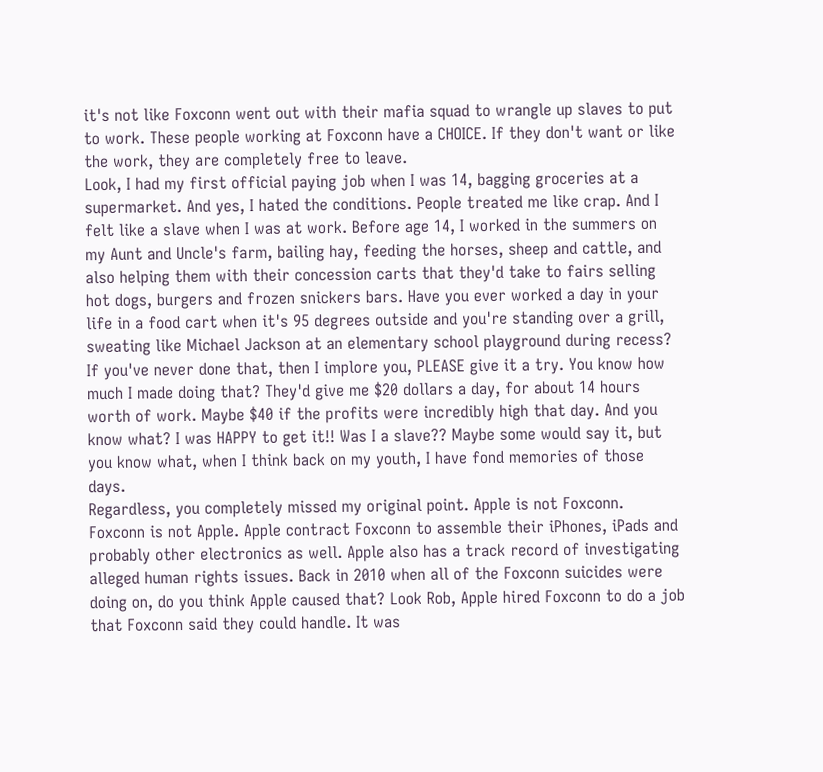it's not like Foxconn went out with their mafia squad to wrangle up slaves to put to work. These people working at Foxconn have a CHOICE. If they don't want or like the work, they are completely free to leave.
Look, I had my first official paying job when I was 14, bagging groceries at a supermarket. And yes, I hated the conditions. People treated me like crap. And I felt like a slave when I was at work. Before age 14, I worked in the summers on my Aunt and Uncle's farm, bailing hay, feeding the horses, sheep and cattle, and also helping them with their concession carts that they'd take to fairs selling hot dogs, burgers and frozen snickers bars. Have you ever worked a day in your life in a food cart when it's 95 degrees outside and you're standing over a grill, sweating like Michael Jackson at an elementary school playground during recess? If you've never done that, then I implore you, PLEASE give it a try. You know how much I made doing that? They'd give me $20 dollars a day, for about 14 hours worth of work. Maybe $40 if the profits were incredibly high that day. And you know what? I was HAPPY to get it!! Was I a slave?? Maybe some would say it, but you know what, when I think back on my youth, I have fond memories of those days.
Regardless, you completely missed my original point. Apple is not Foxconn. Foxconn is not Apple. Apple contract Foxconn to assemble their iPhones, iPads and probably other electronics as well. Apple also has a track record of investigating alleged human rights issues. Back in 2010 when all of the Foxconn suicides were doing on, do you think Apple caused that? Look Rob, Apple hired Foxconn to do a job that Foxconn said they could handle. It was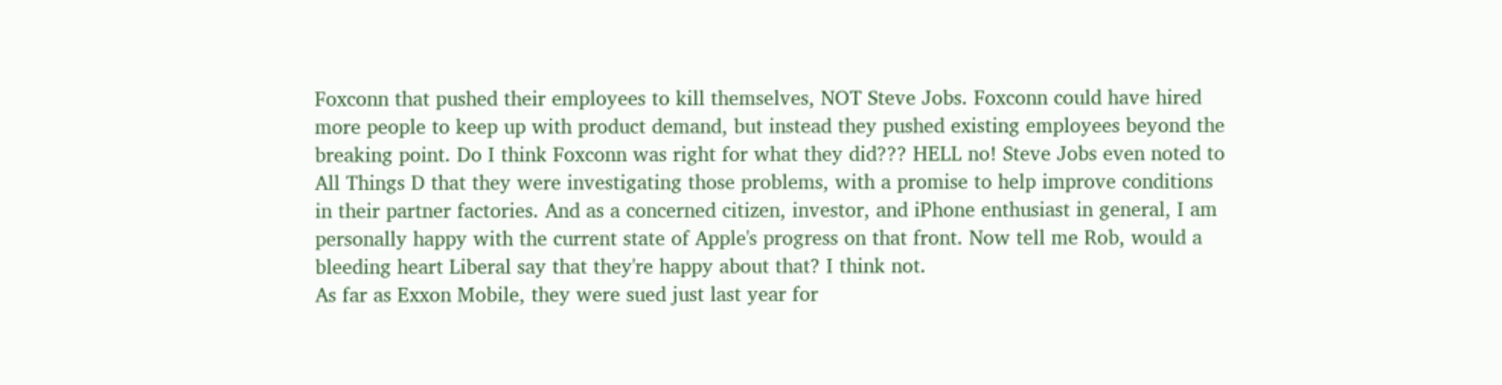Foxconn that pushed their employees to kill themselves, NOT Steve Jobs. Foxconn could have hired more people to keep up with product demand, but instead they pushed existing employees beyond the breaking point. Do I think Foxconn was right for what they did??? HELL no! Steve Jobs even noted to All Things D that they were investigating those problems, with a promise to help improve conditions in their partner factories. And as a concerned citizen, investor, and iPhone enthusiast in general, I am personally happy with the current state of Apple's progress on that front. Now tell me Rob, would a bleeding heart Liberal say that they're happy about that? I think not.
As far as Exxon Mobile, they were sued just last year for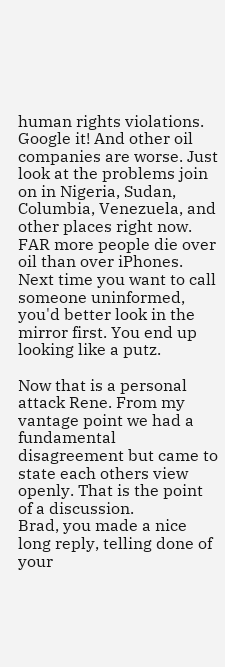human rights violations. Google it! And other oil companies are worse. Just look at the problems join on in Nigeria, Sudan, Columbia, Venezuela, and other places right now. FAR more people die over oil than over iPhones.
Next time you want to call someone uninformed, you'd better look in the mirror first. You end up looking like a putz.

Now that is a personal attack Rene. From my vantage point we had a fundamental disagreement but came to state each others view openly. That is the point of a discussion.
Brad, you made a nice long reply, telling done of your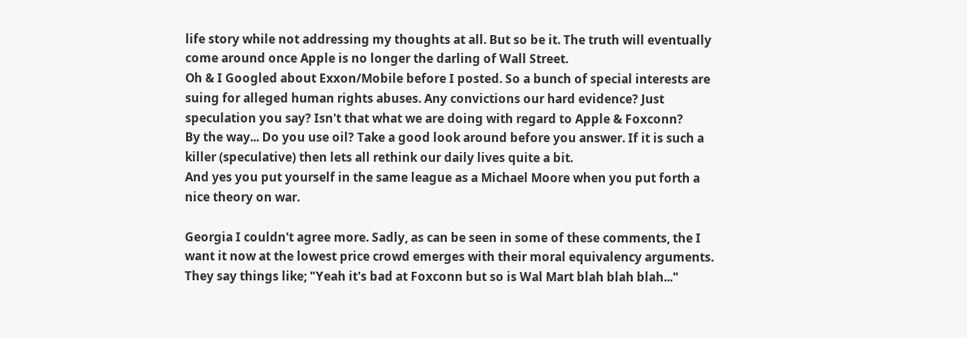life story while not addressing my thoughts at all. But so be it. The truth will eventually come around once Apple is no longer the darling of Wall Street.
Oh & I Googled about Exxon/Mobile before I posted. So a bunch of special interests are suing for alleged human rights abuses. Any convictions our hard evidence? Just speculation you say? Isn't that what we are doing with regard to Apple & Foxconn?
By the way... Do you use oil? Take a good look around before you answer. If it is such a killer (speculative) then lets all rethink our daily lives quite a bit.
And yes you put yourself in the same league as a Michael Moore when you put forth a nice theory on war.

Georgia I couldn't agree more. Sadly, as can be seen in some of these comments, the I want it now at the lowest price crowd emerges with their moral equivalency arguments. They say things like; "Yeah it's bad at Foxconn but so is Wal Mart blah blah blah..."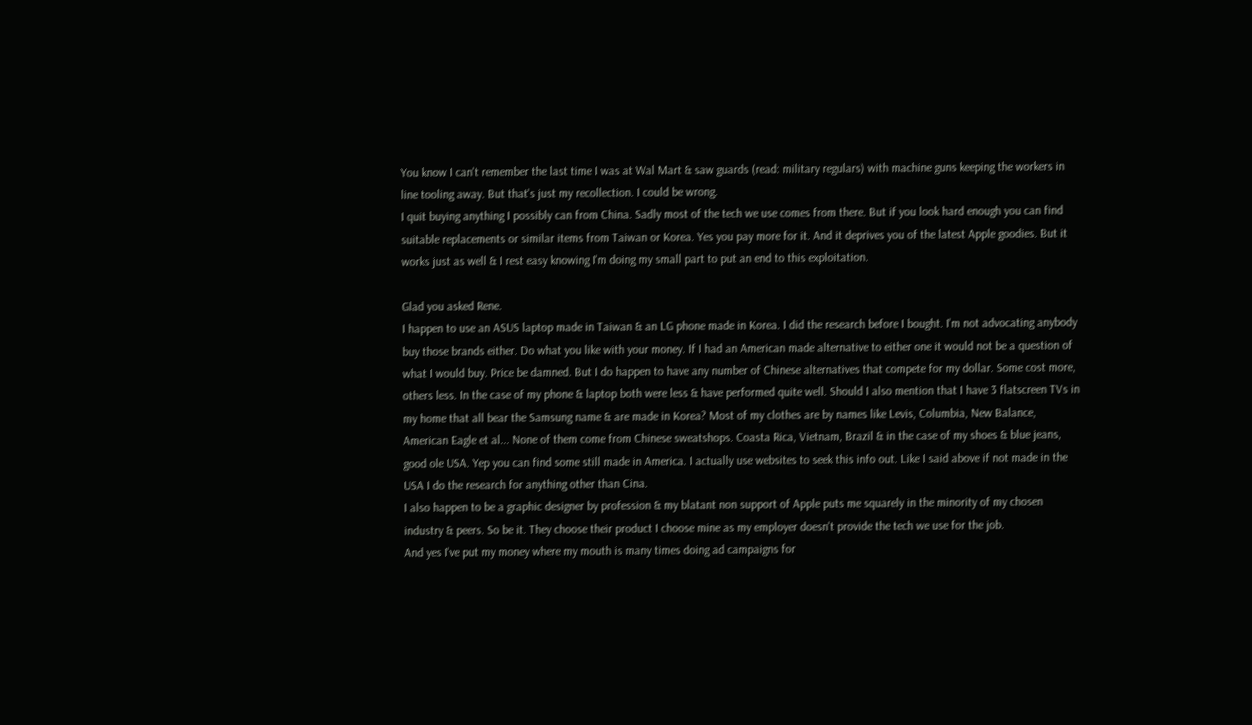You know I can't remember the last time I was at Wal Mart & saw guards (read: military regulars) with machine guns keeping the workers in line tooling away. But that's just my recollection. I could be wrong.
I quit buying anything I possibly can from China. Sadly most of the tech we use comes from there. But if you look hard enough you can find suitable replacements or similar items from Taiwan or Korea. Yes you pay more for it. And it deprives you of the latest Apple goodies. But it works just as well & I rest easy knowing I'm doing my small part to put an end to this exploitation.

Glad you asked Rene.
I happen to use an ASUS laptop made in Taiwan & an LG phone made in Korea. I did the research before I bought. I'm not advocating anybody buy those brands either. Do what you like with your money. If I had an American made alternative to either one it would not be a question of what I would buy. Price be damned. But I do happen to have any number of Chinese alternatives that compete for my dollar. Some cost more, others less. In the case of my phone & laptop both were less & have performed quite well. Should I also mention that I have 3 flatscreen TVs in my home that all bear the Samsung name & are made in Korea? Most of my clothes are by names like Levis, Columbia, New Balance, American Eagle et al... None of them come from Chinese sweatshops. Coasta Rica, Vietnam, Brazil & in the case of my shoes & blue jeans, good ole USA. Yep you can find some still made in America. I actually use websites to seek this info out. Like I said above if not made in the USA I do the research for anything other than Cina.
I also happen to be a graphic designer by profession & my blatant non support of Apple puts me squarely in the minority of my chosen industry & peers. So be it. They choose their product I choose mine as my employer doesn't provide the tech we use for the job.
And yes I've put my money where my mouth is many times doing ad campaigns for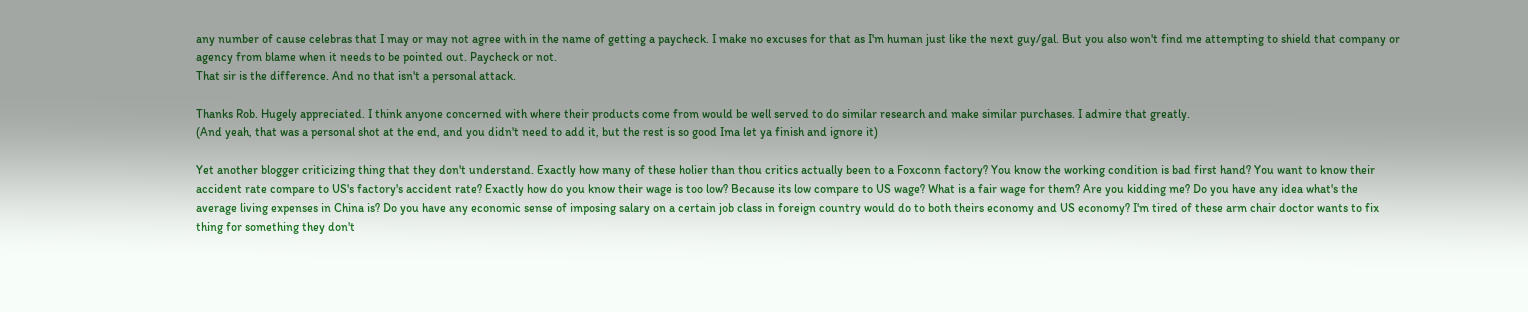any number of cause celebras that I may or may not agree with in the name of getting a paycheck. I make no excuses for that as I'm human just like the next guy/gal. But you also won't find me attempting to shield that company or agency from blame when it needs to be pointed out. Paycheck or not.
That sir is the difference. And no that isn't a personal attack.

Thanks Rob. Hugely appreciated. I think anyone concerned with where their products come from would be well served to do similar research and make similar purchases. I admire that greatly.
(And yeah, that was a personal shot at the end, and you didn't need to add it, but the rest is so good Ima let ya finish and ignore it)

Yet another blogger criticizing thing that they don't understand. Exactly how many of these holier than thou critics actually been to a Foxconn factory? You know the working condition is bad first hand? You want to know their accident rate compare to US's factory's accident rate? Exactly how do you know their wage is too low? Because its low compare to US wage? What is a fair wage for them? Are you kidding me? Do you have any idea what's the average living expenses in China is? Do you have any economic sense of imposing salary on a certain job class in foreign country would do to both theirs economy and US economy? I'm tired of these arm chair doctor wants to fix thing for something they don't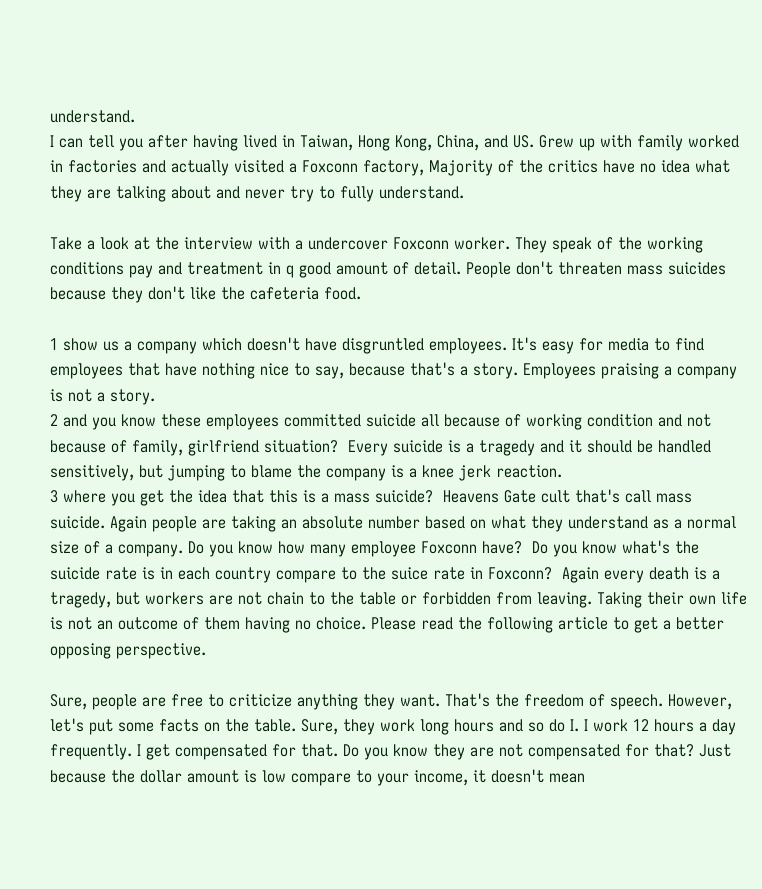understand.
I can tell you after having lived in Taiwan, Hong Kong, China, and US. Grew up with family worked in factories and actually visited a Foxconn factory, Majority of the critics have no idea what they are talking about and never try to fully understand.

Take a look at the interview with a undercover Foxconn worker. They speak of the working conditions pay and treatment in q good amount of detail. People don't threaten mass suicides because they don't like the cafeteria food.

1 show us a company which doesn't have disgruntled employees. It's easy for media to find employees that have nothing nice to say, because that's a story. Employees praising a company is not a story.
2 and you know these employees committed suicide all because of working condition and not because of family, girlfriend situation?  Every suicide is a tragedy and it should be handled sensitively, but jumping to blame the company is a knee jerk reaction.
3 where you get the idea that this is a mass suicide?  Heavens Gate cult that's call mass suicide. Again people are taking an absolute number based on what they understand as a normal size of a company. Do you know how many employee Foxconn have?  Do you know what's the suicide rate is in each country compare to the suice rate in Foxconn?  Again every death is a tragedy, but workers are not chain to the table or forbidden from leaving. Taking their own life is not an outcome of them having no choice. Please read the following article to get a better opposing perspective.

Sure, people are free to criticize anything they want. That's the freedom of speech. However, let's put some facts on the table. Sure, they work long hours and so do I. I work 12 hours a day frequently. I get compensated for that. Do you know they are not compensated for that? Just because the dollar amount is low compare to your income, it doesn't mean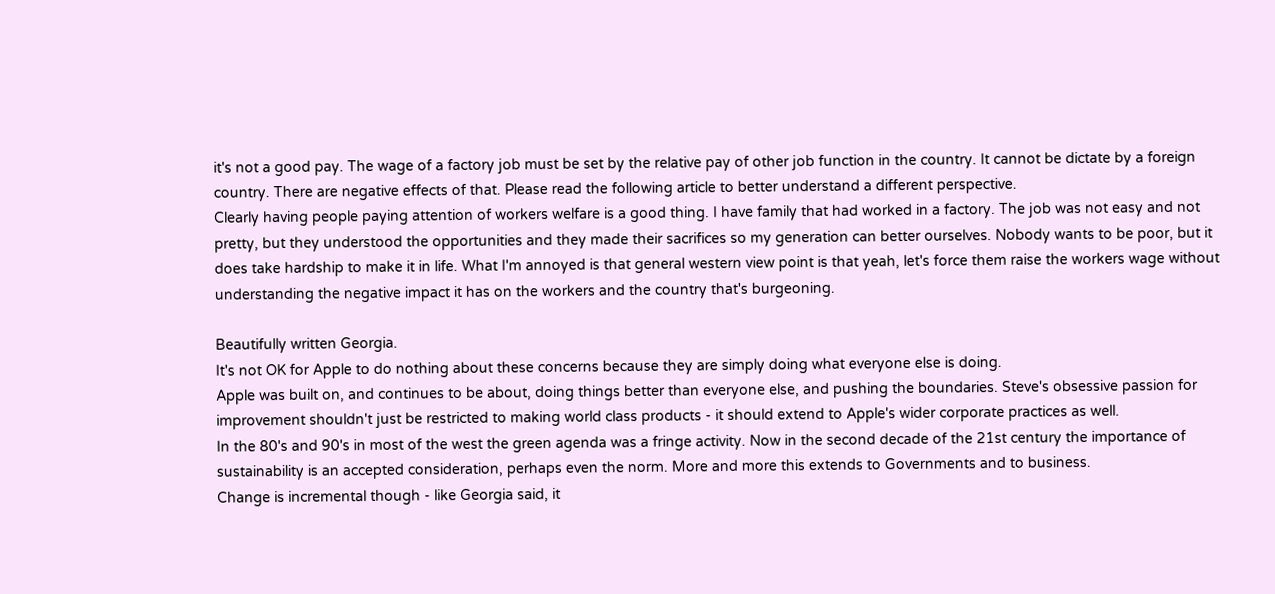it's not a good pay. The wage of a factory job must be set by the relative pay of other job function in the country. It cannot be dictate by a foreign country. There are negative effects of that. Please read the following article to better understand a different perspective.
Clearly having people paying attention of workers welfare is a good thing. I have family that had worked in a factory. The job was not easy and not pretty, but they understood the opportunities and they made their sacrifices so my generation can better ourselves. Nobody wants to be poor, but it does take hardship to make it in life. What I'm annoyed is that general western view point is that yeah, let's force them raise the workers wage without understanding the negative impact it has on the workers and the country that's burgeoning.

Beautifully written Georgia.
It's not OK for Apple to do nothing about these concerns because they are simply doing what everyone else is doing.
Apple was built on, and continues to be about, doing things better than everyone else, and pushing the boundaries. Steve's obsessive passion for improvement shouldn't just be restricted to making world class products - it should extend to Apple's wider corporate practices as well.
In the 80's and 90's in most of the west the green agenda was a fringe activity. Now in the second decade of the 21st century the importance of sustainability is an accepted consideration, perhaps even the norm. More and more this extends to Governments and to business.
Change is incremental though - like Georgia said, it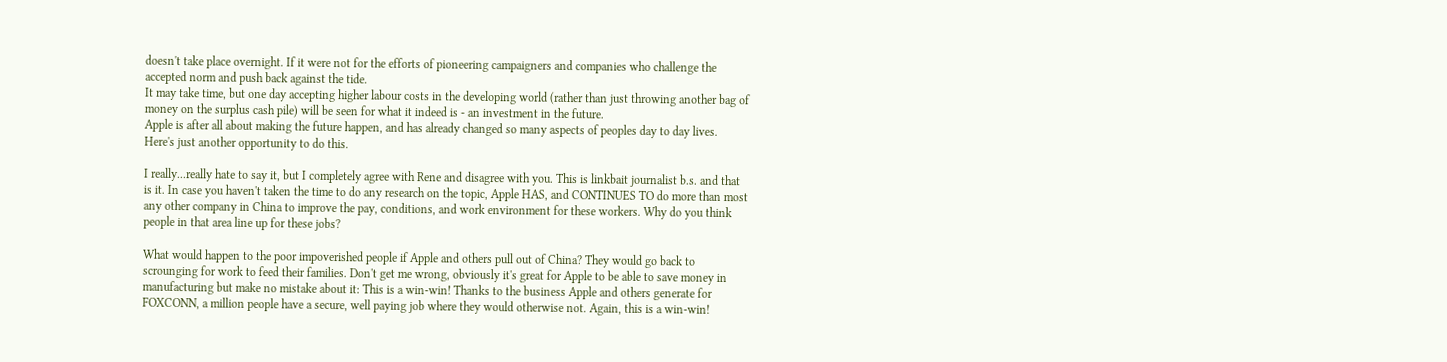doesn't take place overnight. If it were not for the efforts of pioneering campaigners and companies who challenge the accepted norm and push back against the tide.
It may take time, but one day accepting higher labour costs in the developing world (rather than just throwing another bag of money on the surplus cash pile) will be seen for what it indeed is - an investment in the future.
Apple is after all about making the future happen, and has already changed so many aspects of peoples day to day lives.
Here's just another opportunity to do this.

I really...really hate to say it, but I completely agree with Rene and disagree with you. This is linkbait journalist b.s. and that is it. In case you haven't taken the time to do any research on the topic, Apple HAS, and CONTINUES TO do more than most any other company in China to improve the pay, conditions, and work environment for these workers. Why do you think people in that area line up for these jobs?

What would happen to the poor impoverished people if Apple and others pull out of China? They would go back to scrounging for work to feed their families. Don't get me wrong, obviously it's great for Apple to be able to save money in manufacturing but make no mistake about it: This is a win-win! Thanks to the business Apple and others generate for FOXCONN, a million people have a secure, well paying job where they would otherwise not. Again, this is a win-win!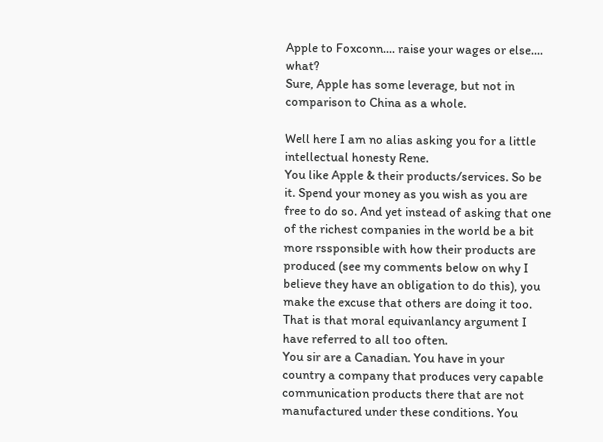Apple to Foxconn.... raise your wages or else.... what?
Sure, Apple has some leverage, but not in comparison to China as a whole.

Well here I am no alias asking you for a little intellectual honesty Rene.
You like Apple & their products/services. So be it. Spend your money as you wish as you are free to do so. And yet instead of asking that one of the richest companies in the world be a bit more rssponsible with how their products are produced (see my comments below on why I believe they have an obligation to do this), you make the excuse that others are doing it too. That is that moral equivanlancy argument I have referred to all too often.
You sir are a Canadian. You have in your country a company that produces very capable communication products there that are not manufactured under these conditions. You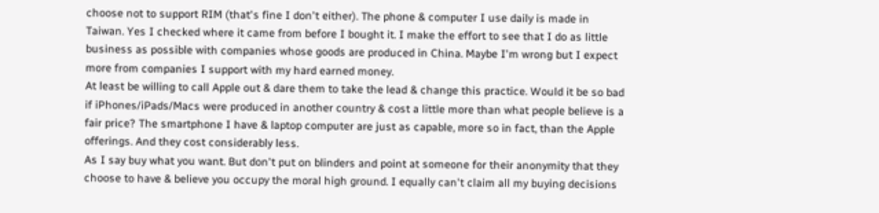choose not to support RIM (that's fine I don't either). The phone & computer I use daily is made in Taiwan. Yes I checked where it came from before I bought it. I make the effort to see that I do as little business as possible with companies whose goods are produced in China. Maybe I'm wrong but I expect more from companies I support with my hard earned money.
At least be willing to call Apple out & dare them to take the lead & change this practice. Would it be so bad if iPhones/iPads/Macs were produced in another country & cost a little more than what people believe is a fair price? The smartphone I have & laptop computer are just as capable, more so in fact, than the Apple offerings. And they cost considerably less.
As I say buy what you want. But don't put on blinders and point at someone for their anonymity that they choose to have & believe you occupy the moral high ground. I equally can't claim all my buying decisions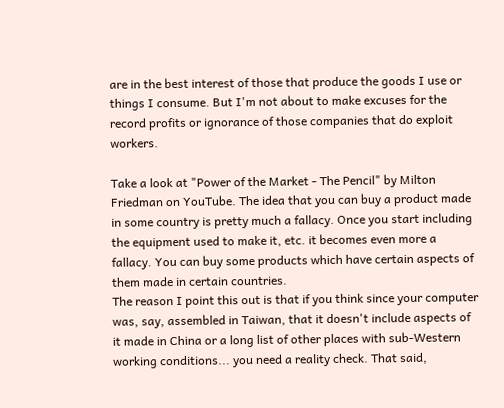are in the best interest of those that produce the goods I use or things I consume. But I'm not about to make excuses for the record profits or ignorance of those companies that do exploit workers.

Take a look at "Power of the Market - The Pencil" by Milton Friedman on YouTube. The idea that you can buy a product made in some country is pretty much a fallacy. Once you start including the equipment used to make it, etc. it becomes even more a fallacy. You can buy some products which have certain aspects of them made in certain countries.
The reason I point this out is that if you think since your computer was, say, assembled in Taiwan, that it doesn't include aspects of it made in China or a long list of other places with sub-Western working conditions... you need a reality check. That said,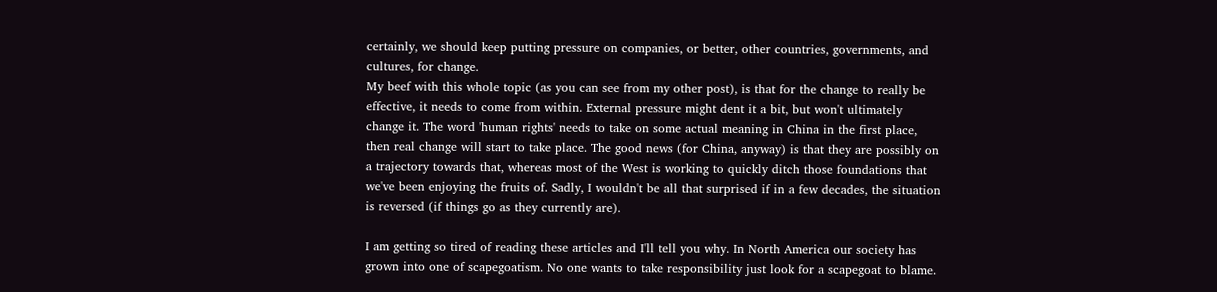certainly, we should keep putting pressure on companies, or better, other countries, governments, and cultures, for change.
My beef with this whole topic (as you can see from my other post), is that for the change to really be effective, it needs to come from within. External pressure might dent it a bit, but won't ultimately change it. The word 'human rights' needs to take on some actual meaning in China in the first place, then real change will start to take place. The good news (for China, anyway) is that they are possibly on a trajectory towards that, whereas most of the West is working to quickly ditch those foundations that we've been enjoying the fruits of. Sadly, I wouldn't be all that surprised if in a few decades, the situation is reversed (if things go as they currently are).

I am getting so tired of reading these articles and I'll tell you why. In North America our society has grown into one of scapegoatism. No one wants to take responsibility just look for a scapegoat to blame.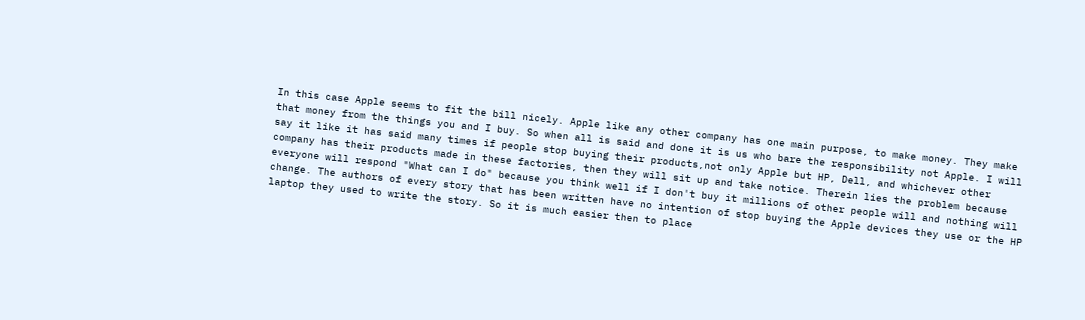In this case Apple seems to fit the bill nicely. Apple like any other company has one main purpose, to make money. They make that money from the things you and I buy. So when all is said and done it is us who bare the responsibility not Apple. I will say it like it has said many times if people stop buying their products,not only Apple but HP, Dell, and whichever other company has their products made in these factories, then they will sit up and take notice. Therein lies the problem because everyone will respond "What can I do" because you think well if I don't buy it millions of other people will and nothing will change. The authors of every story that has been written have no intention of stop buying the Apple devices they use or the HP laptop they used to write the story. So it is much easier then to place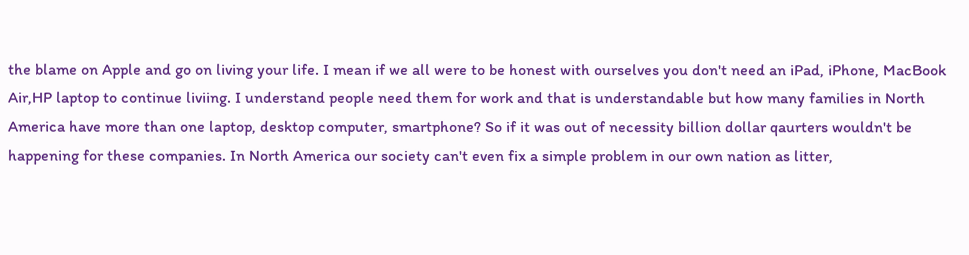the blame on Apple and go on living your life. I mean if we all were to be honest with ourselves you don't need an iPad, iPhone, MacBook Air,HP laptop to continue liviing. I understand people need them for work and that is understandable but how many families in North America have more than one laptop, desktop computer, smartphone? So if it was out of necessity billion dollar qaurters wouldn't be happening for these companies. In North America our society can't even fix a simple problem in our own nation as litter,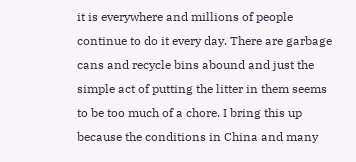it is everywhere and millions of people continue to do it every day. There are garbage cans and recycle bins abound and just the simple act of putting the litter in them seems to be too much of a chore. I bring this up because the conditions in China and many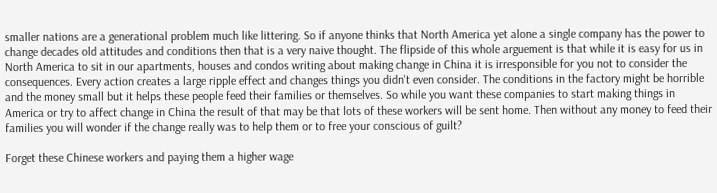smaller nations are a generational problem much like littering. So if anyone thinks that North America yet alone a single company has the power to change decades old attitudes and conditions then that is a very naive thought. The flipside of this whole arguement is that while it is easy for us in North America to sit in our apartments, houses and condos writing about making change in China it is irresponsible for you not to consider the consequences. Every action creates a large ripple effect and changes things you didn't even consider. The conditions in the factory might be horrible and the money small but it helps these people feed their families or themselves. So while you want these companies to start making things in America or try to affect change in China the result of that may be that lots of these workers will be sent home. Then without any money to feed their families you will wonder if the change really was to help them or to free your conscious of guilt?

Forget these Chinese workers and paying them a higher wage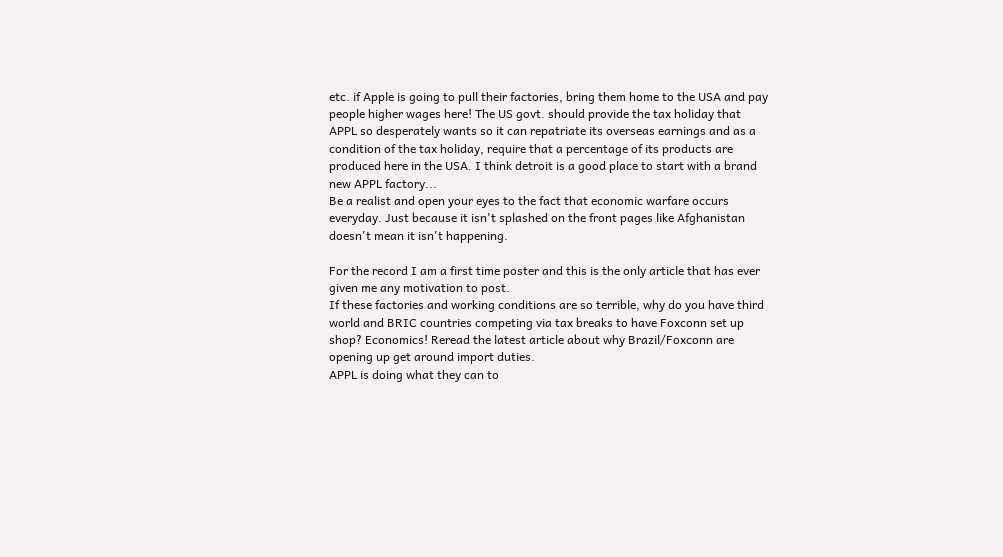etc. if Apple is going to pull their factories, bring them home to the USA and pay people higher wages here! The US govt. should provide the tax holiday that APPL so desperately wants so it can repatriate its overseas earnings and as a condition of the tax holiday, require that a percentage of its products are produced here in the USA. I think detroit is a good place to start with a brand new APPL factory...
Be a realist and open your eyes to the fact that economic warfare occurs everyday. Just because it isn't splashed on the front pages like Afghanistan doesn't mean it isn't happening.

For the record I am a first time poster and this is the only article that has ever given me any motivation to post.
If these factories and working conditions are so terrible, why do you have third world and BRIC countries competing via tax breaks to have Foxconn set up shop? Economics! Reread the latest article about why Brazil/Foxconn are opening up get around import duties.
APPL is doing what they can to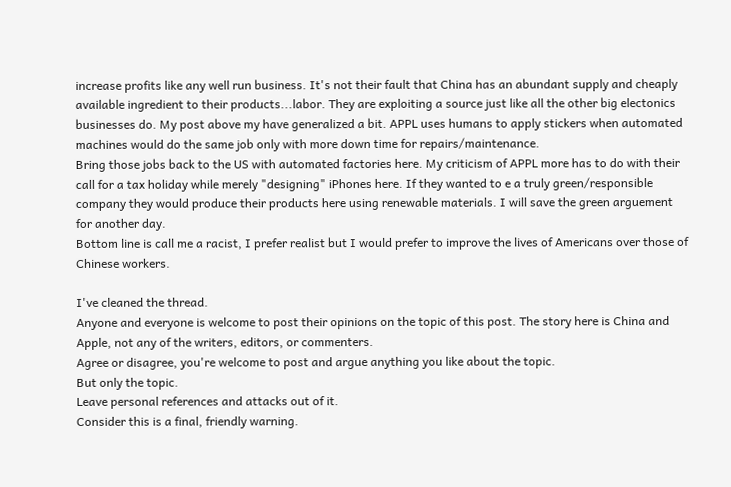increase profits like any well run business. It's not their fault that China has an abundant supply and cheaply available ingredient to their products...labor. They are exploiting a source just like all the other big electonics businesses do. My post above my have generalized a bit. APPL uses humans to apply stickers when automated machines would do the same job only with more down time for repairs/maintenance.
Bring those jobs back to the US with automated factories here. My criticism of APPL more has to do with their call for a tax holiday while merely "designing" iPhones here. If they wanted to e a truly green/responsible company they would produce their products here using renewable materials. I will save the green arguement for another day.
Bottom line is call me a racist, I prefer realist but I would prefer to improve the lives of Americans over those of Chinese workers.

I've cleaned the thread.
Anyone and everyone is welcome to post their opinions on the topic of this post. The story here is China and Apple, not any of the writers, editors, or commenters.
Agree or disagree, you're welcome to post and argue anything you like about the topic.
But only the topic.
Leave personal references and attacks out of it.
Consider this is a final, friendly warning.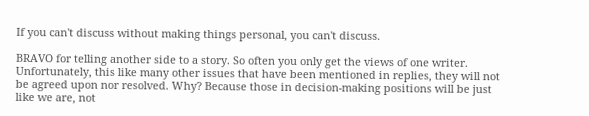If you can't discuss without making things personal, you can't discuss.

BRAVO for telling another side to a story. So often you only get the views of one writer. Unfortunately, this like many other issues that have been mentioned in replies, they will not be agreed upon nor resolved. Why? Because those in decision-making positions will be just like we are, not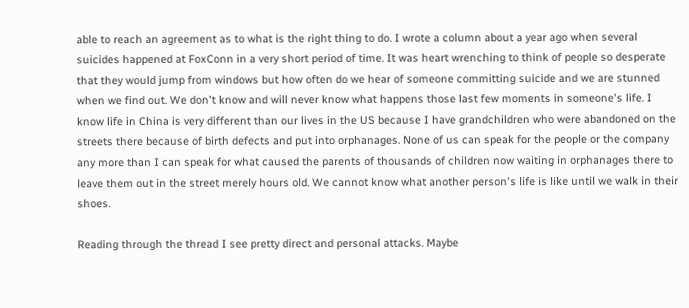able to reach an agreement as to what is the right thing to do. I wrote a column about a year ago when several suicides happened at FoxConn in a very short period of time. It was heart wrenching to think of people so desperate that they would jump from windows but how often do we hear of someone committing suicide and we are stunned when we find out. We don't know and will never know what happens those last few moments in someone's life. I know life in China is very different than our lives in the US because I have grandchildren who were abandoned on the streets there because of birth defects and put into orphanages. None of us can speak for the people or the company any more than I can speak for what caused the parents of thousands of children now waiting in orphanages there to leave them out in the street merely hours old. We cannot know what another person's life is like until we walk in their shoes.

Reading through the thread I see pretty direct and personal attacks. Maybe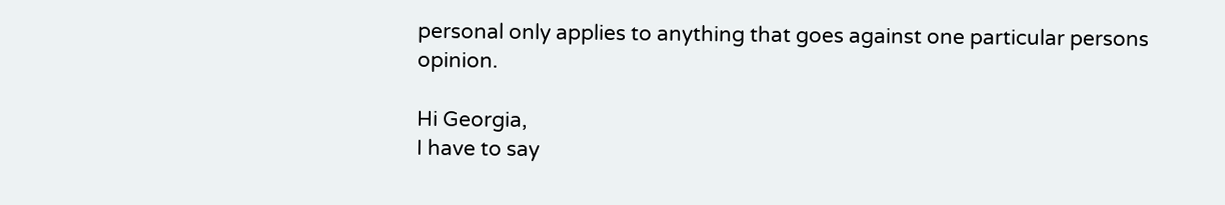personal only applies to anything that goes against one particular persons opinion.

Hi Georgia,
I have to say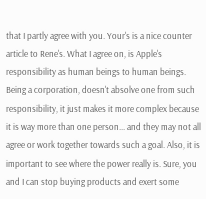that I partly agree with you. Your's is a nice counter article to Rene's. What I agree on, is Apple's responsibility as human beings to human beings. Being a corporation, doesn't absolve one from such responsibility, it just makes it more complex because it is way more than one person... and they may not all agree or work together towards such a goal. Also, it is important to see where the power really is. Sure, you and I can stop buying products and exert some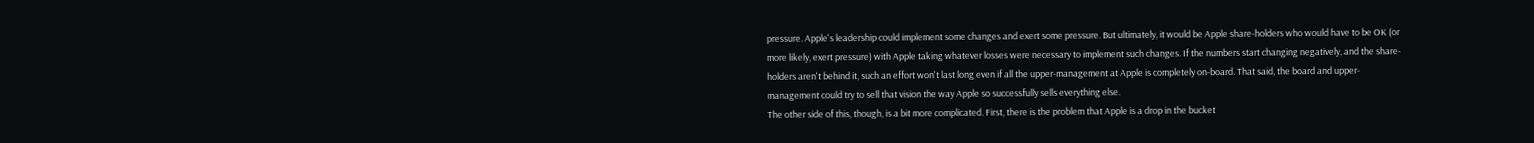pressure. Apple's leadership could implement some changes and exert some pressure. But ultimately, it would be Apple share-holders who would have to be OK (or more likely, exert pressure) with Apple taking whatever losses were necessary to implement such changes. If the numbers start changing negatively, and the share-holders aren't behind it, such an effort won't last long even if all the upper-management at Apple is completely on-board. That said, the board and upper-management could try to sell that vision the way Apple so successfully sells everything else.
The other side of this, though, is a bit more complicated. First, there is the problem that Apple is a drop in the bucket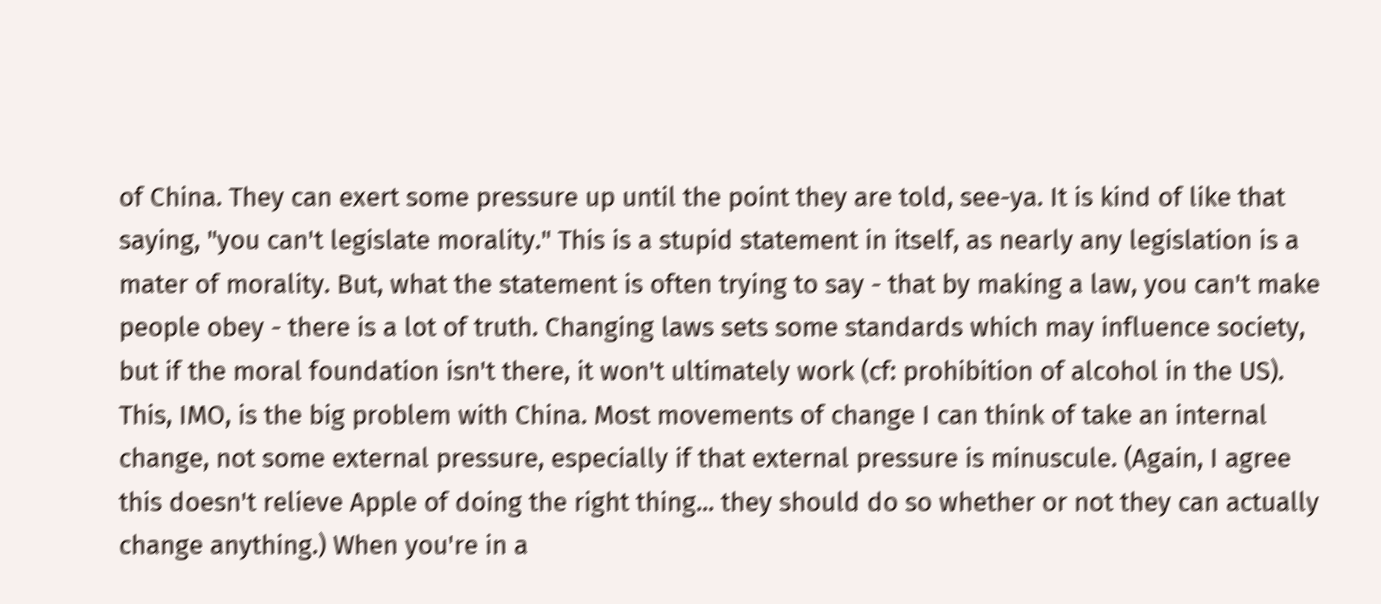of China. They can exert some pressure up until the point they are told, see-ya. It is kind of like that saying, "you can't legislate morality." This is a stupid statement in itself, as nearly any legislation is a mater of morality. But, what the statement is often trying to say - that by making a law, you can't make people obey - there is a lot of truth. Changing laws sets some standards which may influence society, but if the moral foundation isn't there, it won't ultimately work (cf: prohibition of alcohol in the US).
This, IMO, is the big problem with China. Most movements of change I can think of take an internal change, not some external pressure, especially if that external pressure is minuscule. (Again, I agree this doesn't relieve Apple of doing the right thing... they should do so whether or not they can actually change anything.) When you're in a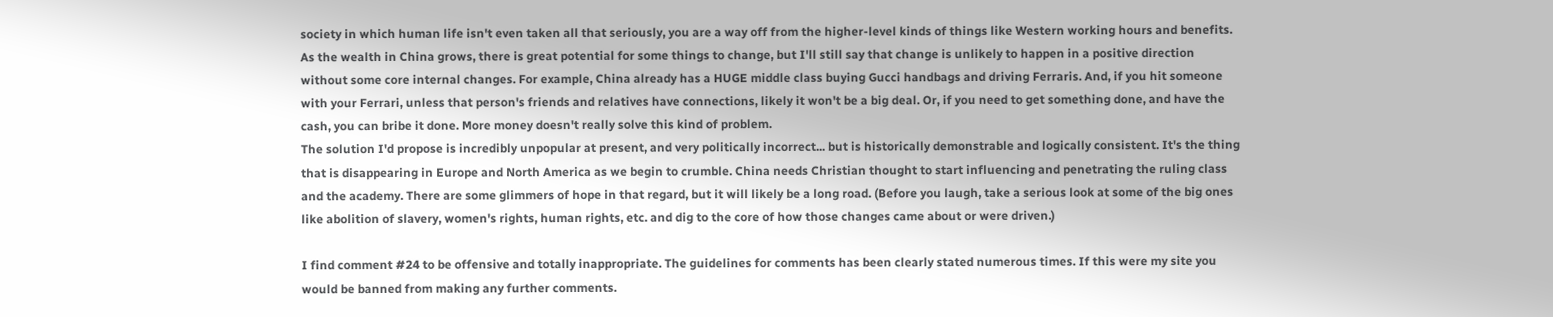society in which human life isn't even taken all that seriously, you are a way off from the higher-level kinds of things like Western working hours and benefits.
As the wealth in China grows, there is great potential for some things to change, but I'll still say that change is unlikely to happen in a positive direction without some core internal changes. For example, China already has a HUGE middle class buying Gucci handbags and driving Ferraris. And, if you hit someone with your Ferrari, unless that person's friends and relatives have connections, likely it won't be a big deal. Or, if you need to get something done, and have the cash, you can bribe it done. More money doesn't really solve this kind of problem.
The solution I'd propose is incredibly unpopular at present, and very politically incorrect... but is historically demonstrable and logically consistent. It's the thing that is disappearing in Europe and North America as we begin to crumble. China needs Christian thought to start influencing and penetrating the ruling class and the academy. There are some glimmers of hope in that regard, but it will likely be a long road. (Before you laugh, take a serious look at some of the big ones like abolition of slavery, women's rights, human rights, etc. and dig to the core of how those changes came about or were driven.)

I find comment #24 to be offensive and totally inappropriate. The guidelines for comments has been clearly stated numerous times. If this were my site you would be banned from making any further comments.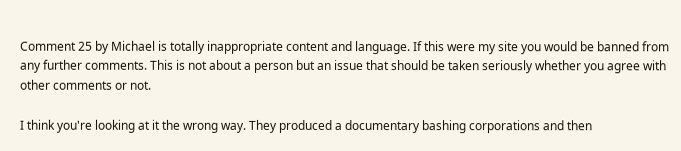Comment 25 by Michael is totally inappropriate content and language. If this were my site you would be banned from any further comments. This is not about a person but an issue that should be taken seriously whether you agree with other comments or not.

I think you're looking at it the wrong way. They produced a documentary bashing corporations and then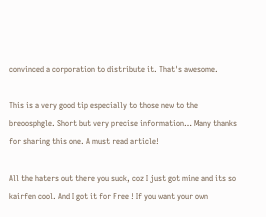convinced a corporation to distribute it. That's awesome.

This is a very good tip especially to those new to the breoosphgle. Short but very precise information… Many thanks for sharing this one. A must read article!

All the haters out there you suck, coz I just got mine and its so kairfen cool. And I got it for Free ! If you want your own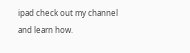ipad check out my channel and learn how.